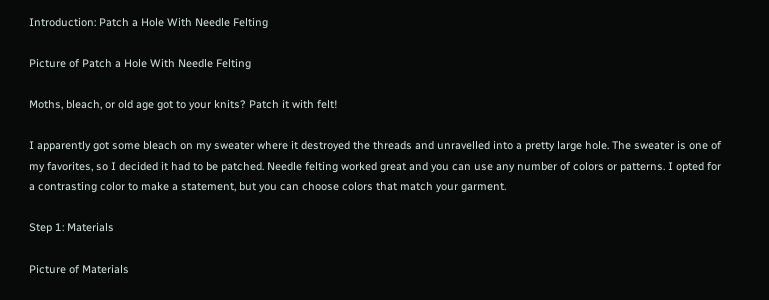Introduction: Patch a Hole With Needle Felting

Picture of Patch a Hole With Needle Felting

Moths, bleach, or old age got to your knits? Patch it with felt!

I apparently got some bleach on my sweater where it destroyed the threads and unravelled into a pretty large hole. The sweater is one of my favorites, so I decided it had to be patched. Needle felting worked great and you can use any number of colors or patterns. I opted for a contrasting color to make a statement, but you can choose colors that match your garment.

Step 1: Materials

Picture of Materials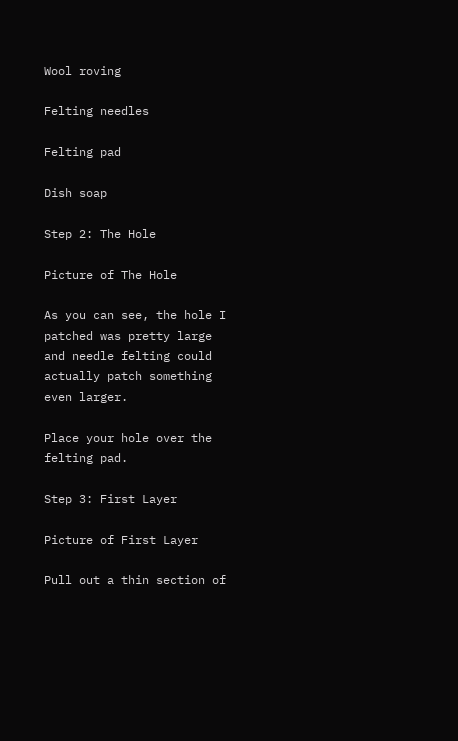Wool roving

Felting needles

Felting pad

Dish soap

Step 2: The Hole

Picture of The Hole

As you can see, the hole I patched was pretty large and needle felting could actually patch something even larger.

Place your hole over the felting pad.

Step 3: First Layer

Picture of First Layer

Pull out a thin section of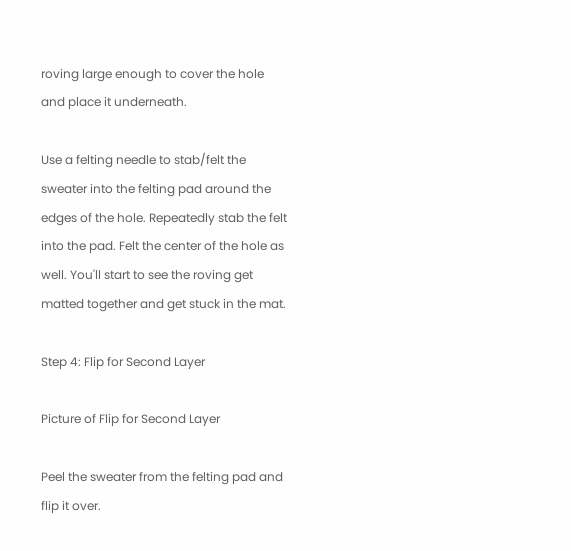roving large enough to cover the hole and place it underneath.

Use a felting needle to stab/felt the sweater into the felting pad around the edges of the hole. Repeatedly stab the felt into the pad. Felt the center of the hole as well. You'll start to see the roving get matted together and get stuck in the mat.

Step 4: Flip for Second Layer

Picture of Flip for Second Layer

Peel the sweater from the felting pad and flip it over.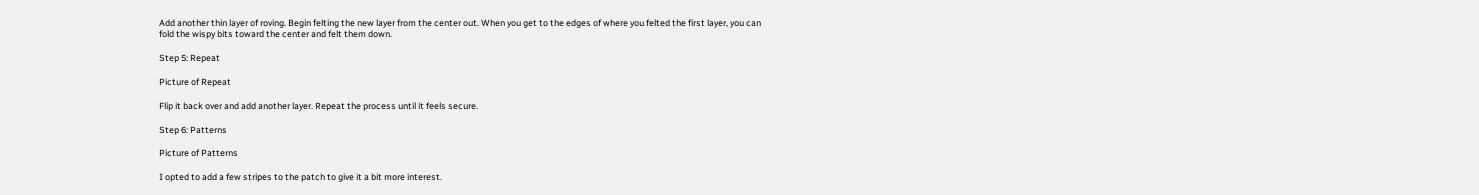Add another thin layer of roving. Begin felting the new layer from the center out. When you get to the edges of where you felted the first layer, you can fold the wispy bits toward the center and felt them down.

Step 5: Repeat

Picture of Repeat

Flip it back over and add another layer. Repeat the process until it feels secure.

Step 6: Patterns

Picture of Patterns

I opted to add a few stripes to the patch to give it a bit more interest.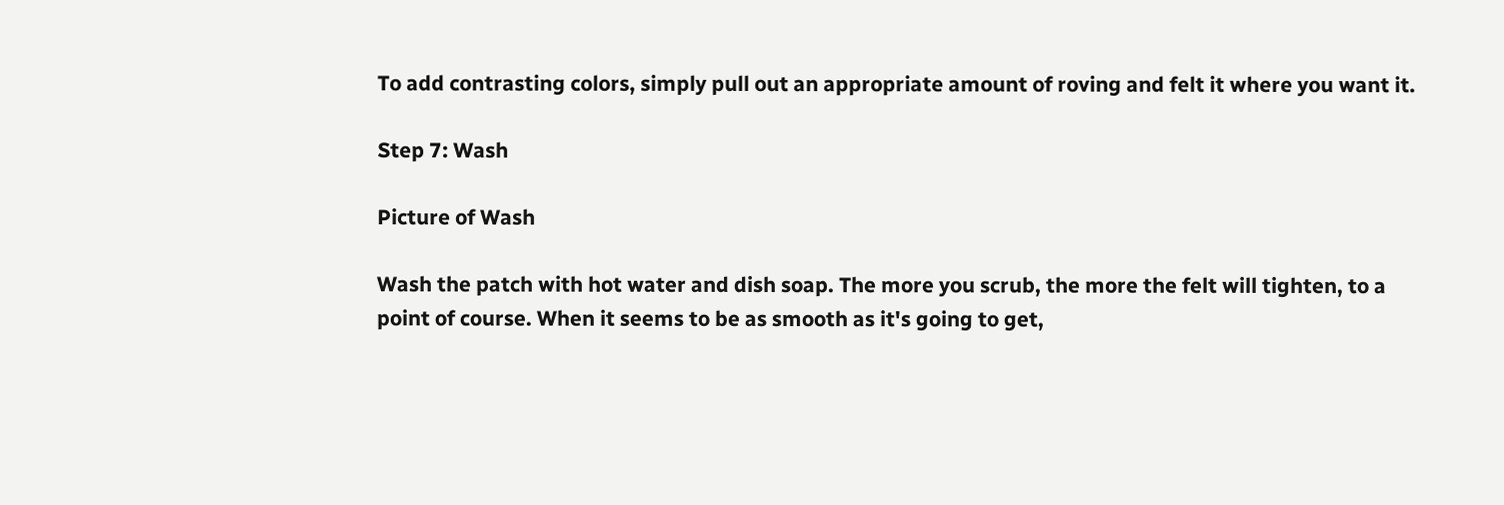To add contrasting colors, simply pull out an appropriate amount of roving and felt it where you want it.

Step 7: Wash

Picture of Wash

Wash the patch with hot water and dish soap. The more you scrub, the more the felt will tighten, to a point of course. When it seems to be as smooth as it's going to get,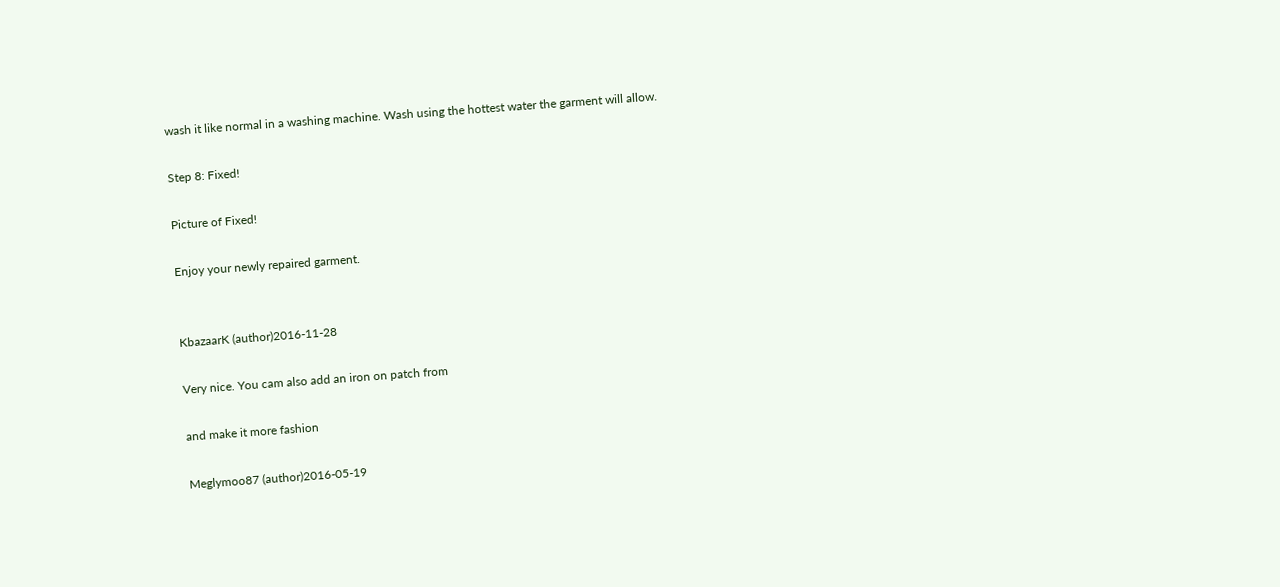wash it like normal in a washing machine. Wash using the hottest water the garment will allow.

Step 8: Fixed!

Picture of Fixed!

Enjoy your newly repaired garment.


KbazaarK (author)2016-11-28

Very nice. You cam also add an iron on patch from

and make it more fashion

Meglymoo87 (author)2016-05-19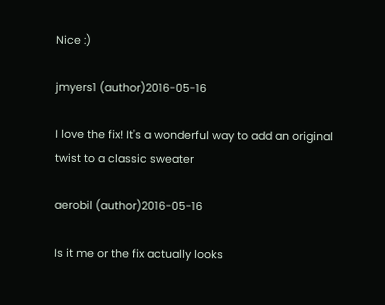Nice :)

jmyers1 (author)2016-05-16

I love the fix! It's a wonderful way to add an original twist to a classic sweater

aerobil (author)2016-05-16

Is it me or the fix actually looks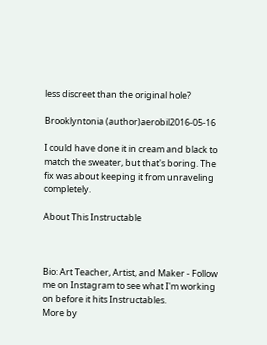less discreet than the original hole?

Brooklyntonia (author)aerobil2016-05-16

I could have done it in cream and black to match the sweater, but that's boring. The fix was about keeping it from unraveling completely.

About This Instructable



Bio: Art Teacher, Artist, and Maker - Follow me on Instagram to see what I'm working on before it hits Instructables.
More by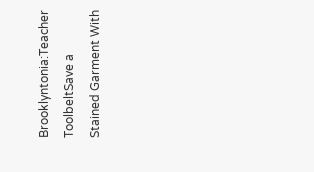Brooklyntonia:Teacher ToolbeltSave a Stained Garment With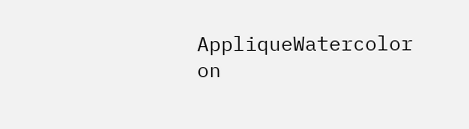AppliqueWatercolor on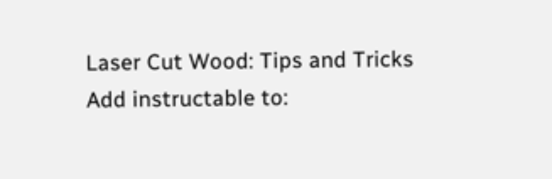Laser Cut Wood: Tips and Tricks
Add instructable to: